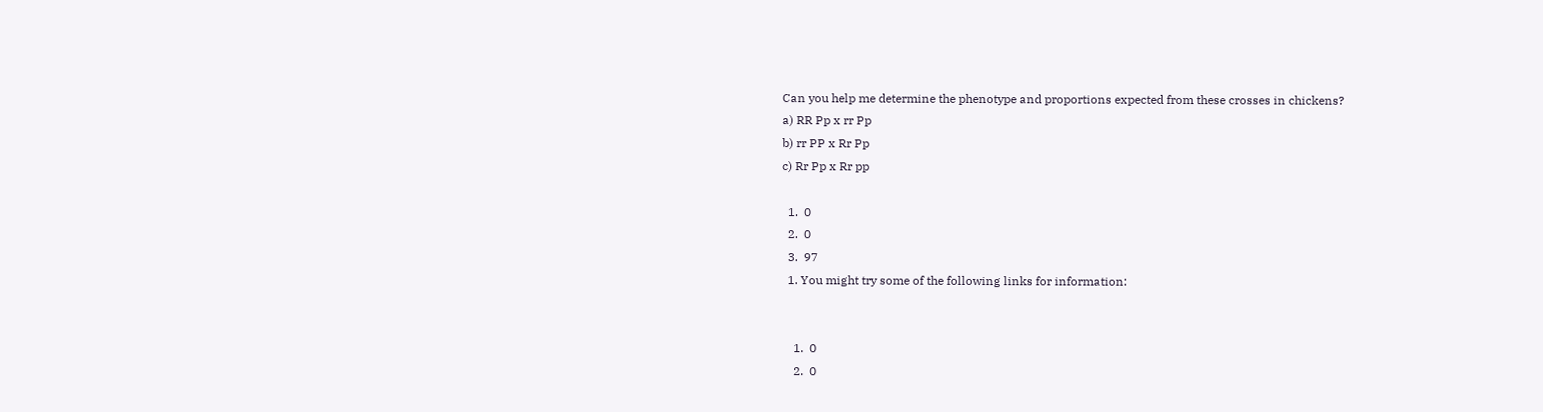Can you help me determine the phenotype and proportions expected from these crosses in chickens?
a) RR Pp x rr Pp
b) rr PP x Rr Pp
c) Rr Pp x Rr pp

  1.  0
  2.  0
  3.  97
  1. You might try some of the following links for information:


    1.  0
    2.  0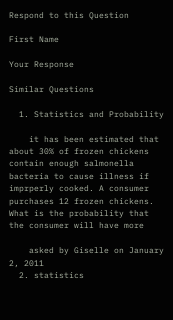Respond to this Question

First Name

Your Response

Similar Questions

  1. Statistics and Probability

    it has been estimated that about 30% of frozen chickens contain enough salmonella bacteria to cause illness if imprperly cooked. A consumer purchases 12 frozen chickens. What is the probability that the consumer will have more

    asked by Giselle on January 2, 2011
  2. statistics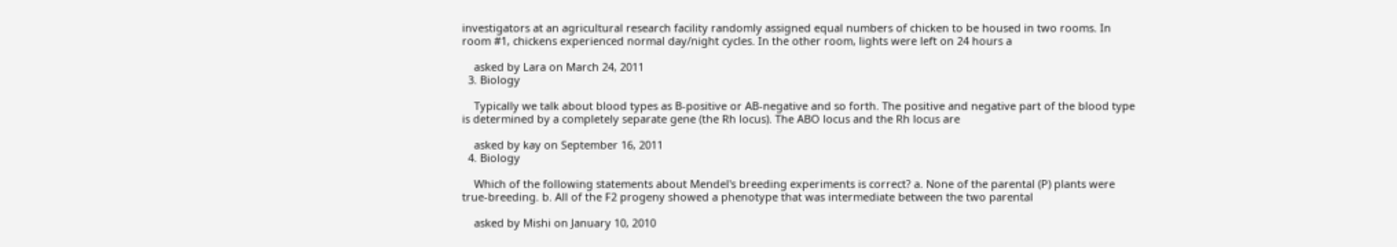investigators at an agricultural research facility randomly assigned equal numbers of chicken to be housed in two rooms. In room #1, chickens experienced normal day/night cycles. In the other room, lights were left on 24 hours a

    asked by Lara on March 24, 2011
  3. Biology

    Typically we talk about blood types as B-positive or AB-negative and so forth. The positive and negative part of the blood type is determined by a completely separate gene (the Rh locus). The ABO locus and the Rh locus are

    asked by kay on September 16, 2011
  4. Biology

    Which of the following statements about Mendel's breeding experiments is correct? a. None of the parental (P) plants were true-breeding. b. All of the F2 progeny showed a phenotype that was intermediate between the two parental

    asked by Mishi on January 10, 2010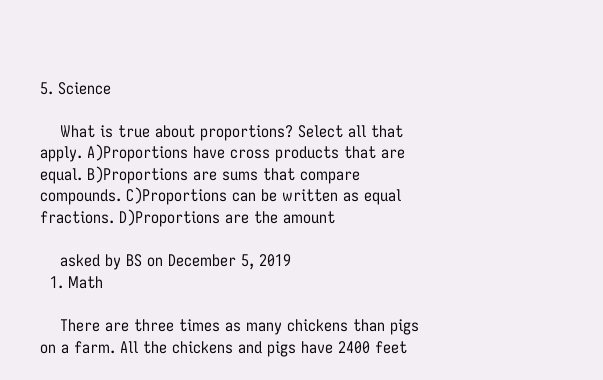5. Science

    What is true about proportions? Select all that apply. A)Proportions have cross products that are equal. B)Proportions are sums that compare compounds. C)Proportions can be written as equal fractions. D)Proportions are the amount

    asked by BS on December 5, 2019
  1. Math

    There are three times as many chickens than pigs on a farm. All the chickens and pigs have 2400 feet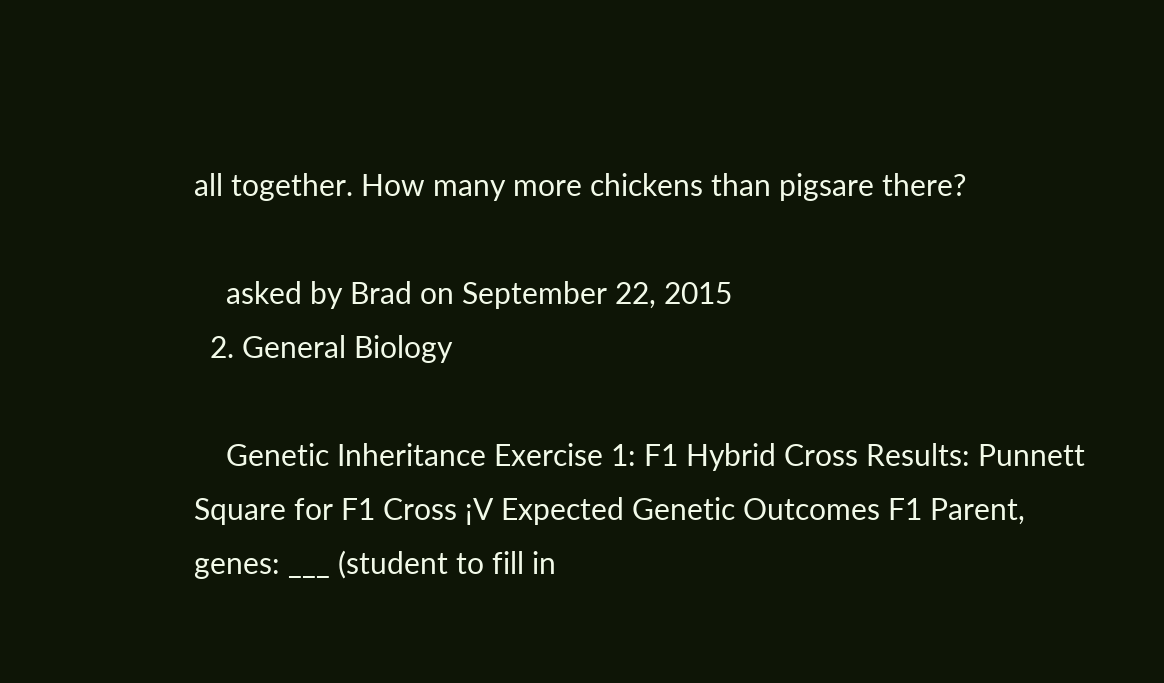all together. How many more chickens than pigsare there?

    asked by Brad on September 22, 2015
  2. General Biology

    Genetic Inheritance Exercise 1: F1 Hybrid Cross Results: Punnett Square for F1 Cross ¡V Expected Genetic Outcomes F1 Parent, genes: ___ (student to fill in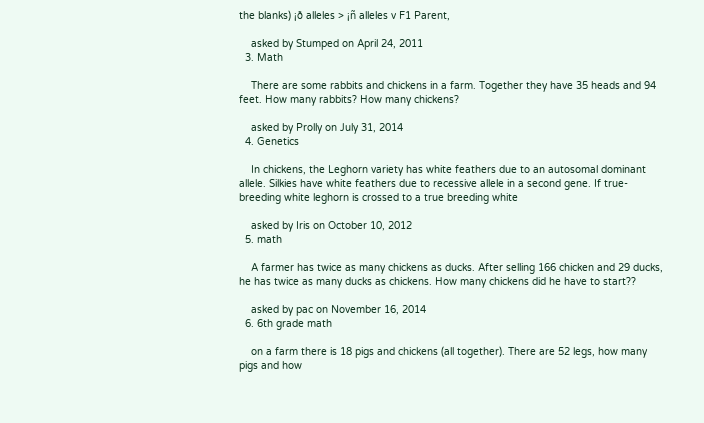the blanks) ¡ð alleles > ¡ñ alleles v F1 Parent,

    asked by Stumped on April 24, 2011
  3. Math

    There are some rabbits and chickens in a farm. Together they have 35 heads and 94 feet. How many rabbits? How many chickens?

    asked by Prolly on July 31, 2014
  4. Genetics

    In chickens, the Leghorn variety has white feathers due to an autosomal dominant allele. Silkies have white feathers due to recessive allele in a second gene. If true-breeding white leghorn is crossed to a true breeding white

    asked by Iris on October 10, 2012
  5. math

    A farmer has twice as many chickens as ducks. After selling 166 chicken and 29 ducks, he has twice as many ducks as chickens. How many chickens did he have to start??

    asked by pac on November 16, 2014
  6. 6th grade math

    on a farm there is 18 pigs and chickens (all together). There are 52 legs, how many pigs and how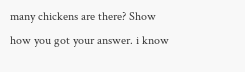many chickens are there? Show how you got your answer. i know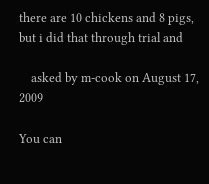there are 10 chickens and 8 pigs, but i did that through trial and

    asked by m-cook on August 17, 2009

You can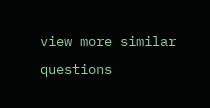view more similar questions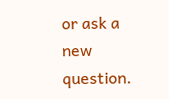or ask a new question.